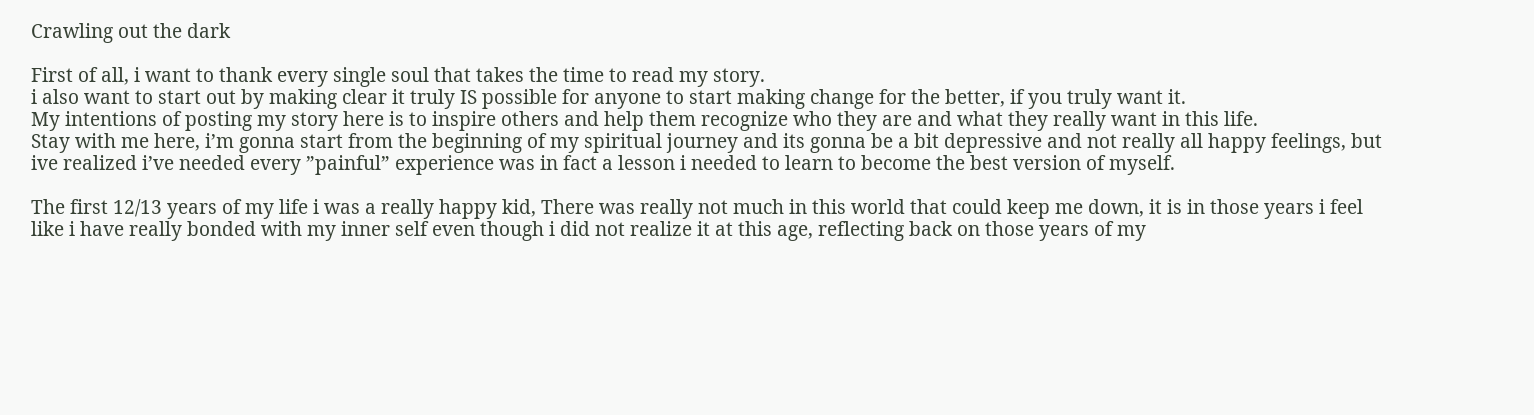Crawling out the dark

First of all, i want to thank every single soul that takes the time to read my story.
i also want to start out by making clear it truly IS possible for anyone to start making change for the better, if you truly want it.
My intentions of posting my story here is to inspire others and help them recognize who they are and what they really want in this life.
Stay with me here, i’m gonna start from the beginning of my spiritual journey and its gonna be a bit depressive and not really all happy feelings, but ive realized i’ve needed every ”painful” experience was in fact a lesson i needed to learn to become the best version of myself.

The first 12/13 years of my life i was a really happy kid, There was really not much in this world that could keep me down, it is in those years i feel like i have really bonded with my inner self even though i did not realize it at this age, reflecting back on those years of my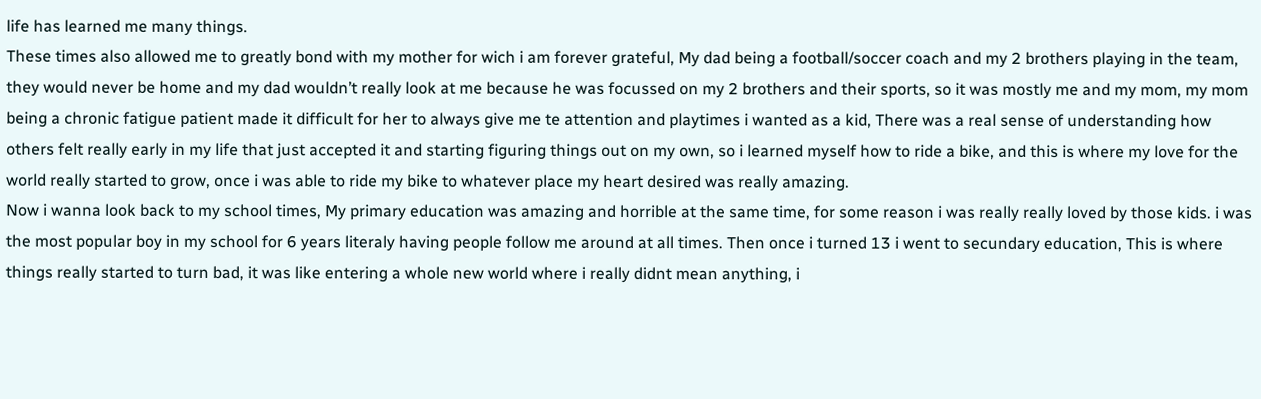life has learned me many things.
These times also allowed me to greatly bond with my mother for wich i am forever grateful, My dad being a football/soccer coach and my 2 brothers playing in the team, they would never be home and my dad wouldn’t really look at me because he was focussed on my 2 brothers and their sports, so it was mostly me and my mom, my mom being a chronic fatigue patient made it difficult for her to always give me te attention and playtimes i wanted as a kid, There was a real sense of understanding how others felt really early in my life that just accepted it and starting figuring things out on my own, so i learned myself how to ride a bike, and this is where my love for the world really started to grow, once i was able to ride my bike to whatever place my heart desired was really amazing.
Now i wanna look back to my school times, My primary education was amazing and horrible at the same time, for some reason i was really really loved by those kids. i was the most popular boy in my school for 6 years literaly having people follow me around at all times. Then once i turned 13 i went to secundary education, This is where things really started to turn bad, it was like entering a whole new world where i really didnt mean anything, i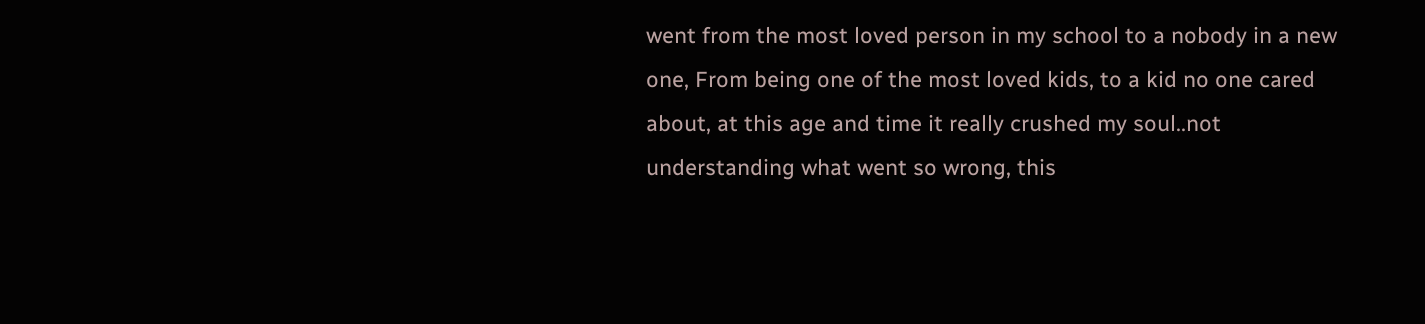went from the most loved person in my school to a nobody in a new one, From being one of the most loved kids, to a kid no one cared about, at this age and time it really crushed my soul..not understanding what went so wrong, this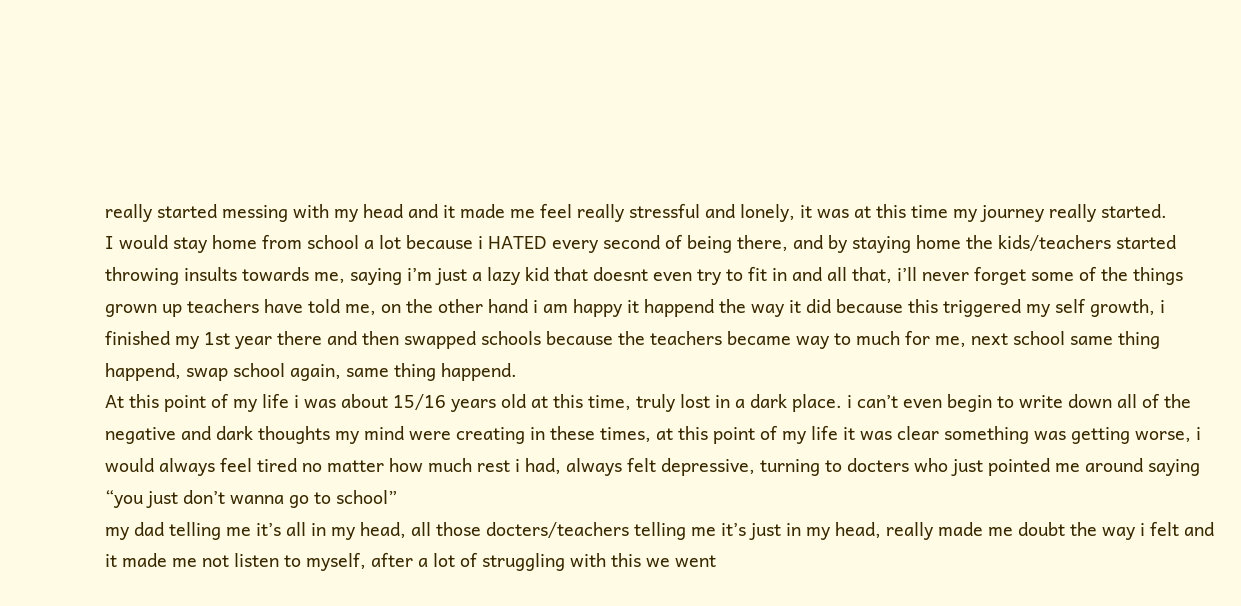really started messing with my head and it made me feel really stressful and lonely, it was at this time my journey really started.
I would stay home from school a lot because i HATED every second of being there, and by staying home the kids/teachers started throwing insults towards me, saying i’m just a lazy kid that doesnt even try to fit in and all that, i’ll never forget some of the things grown up teachers have told me, on the other hand i am happy it happend the way it did because this triggered my self growth, i finished my 1st year there and then swapped schools because the teachers became way to much for me, next school same thing happend, swap school again, same thing happend.
At this point of my life i was about 15/16 years old at this time, truly lost in a dark place. i can’t even begin to write down all of the negative and dark thoughts my mind were creating in these times, at this point of my life it was clear something was getting worse, i would always feel tired no matter how much rest i had, always felt depressive, turning to docters who just pointed me around saying “you just don’t wanna go to school”
my dad telling me it’s all in my head, all those docters/teachers telling me it’s just in my head, really made me doubt the way i felt and it made me not listen to myself, after a lot of struggling with this we went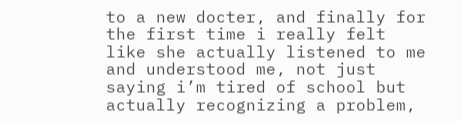to a new docter, and finally for the first time i really felt like she actually listened to me and understood me, not just saying i’m tired of school but actually recognizing a problem,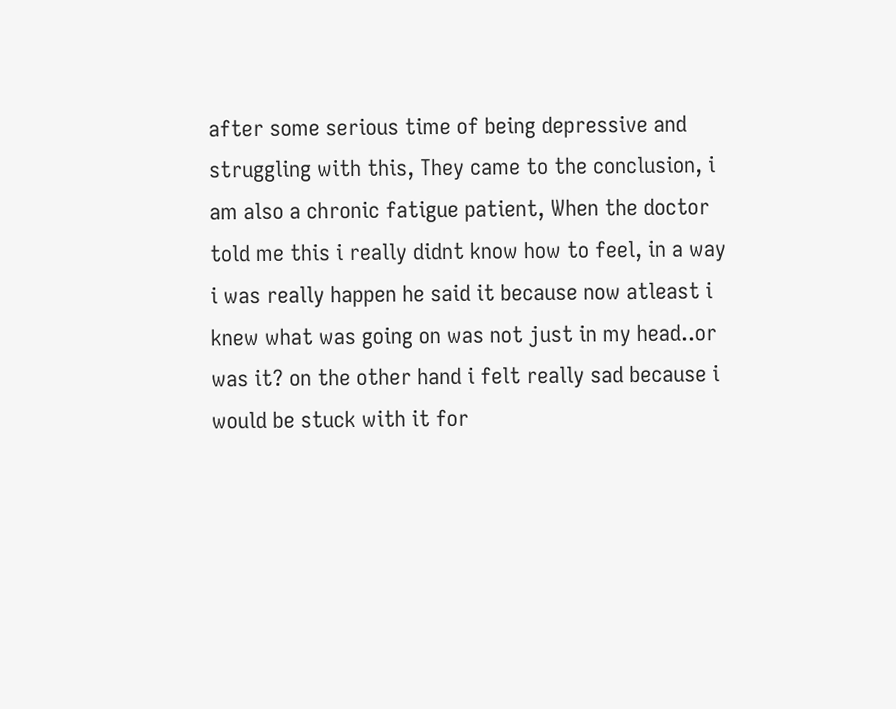after some serious time of being depressive and struggling with this, They came to the conclusion, i am also a chronic fatigue patient, When the doctor told me this i really didnt know how to feel, in a way i was really happen he said it because now atleast i knew what was going on was not just in my head..or was it? on the other hand i felt really sad because i would be stuck with it for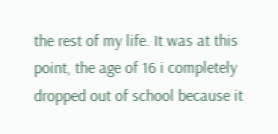the rest of my life. It was at this point, the age of 16 i completely dropped out of school because it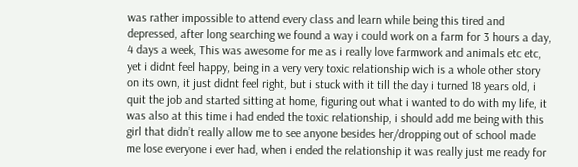was rather impossible to attend every class and learn while being this tired and depressed, after long searching we found a way i could work on a farm for 3 hours a day, 4 days a week, This was awesome for me as i really love farmwork and animals etc etc, yet i didnt feel happy, being in a very very toxic relationship wich is a whole other story on its own, it just didnt feel right, but i stuck with it till the day i turned 18 years old, i quit the job and started sitting at home, figuring out what i wanted to do with my life, it was also at this time i had ended the toxic relationship, i should add me being with this girl that didn’t really allow me to see anyone besides her/dropping out of school made me lose everyone i ever had, when i ended the relationship it was really just me ready for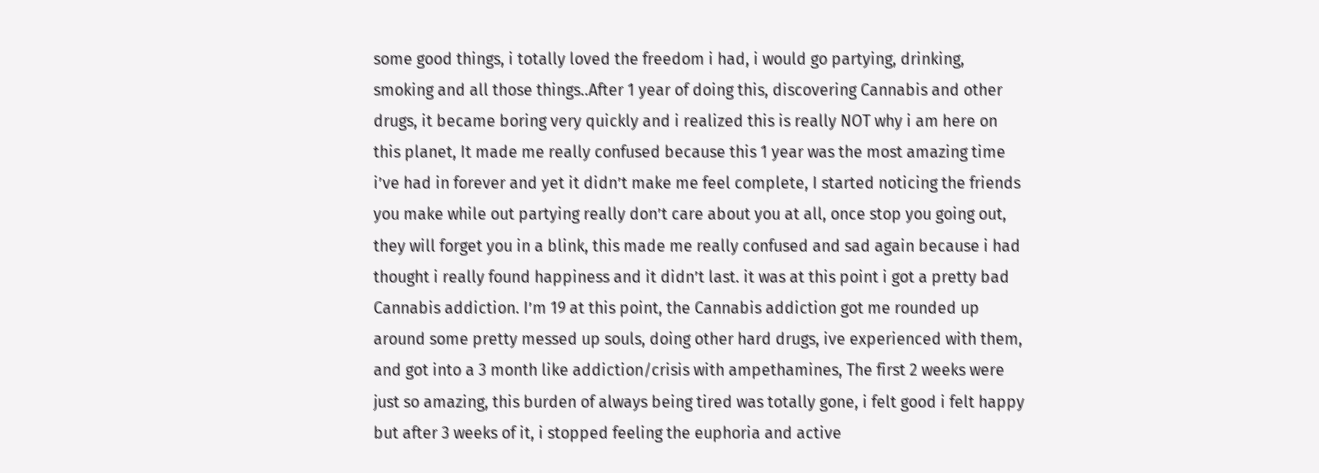some good things, i totally loved the freedom i had, i would go partying, drinking, smoking and all those things..After 1 year of doing this, discovering Cannabis and other drugs, it became boring very quickly and i realized this is really NOT why i am here on this planet, It made me really confused because this 1 year was the most amazing time i’ve had in forever and yet it didn’t make me feel complete, I started noticing the friends you make while out partying really don’t care about you at all, once stop you going out, they will forget you in a blink, this made me really confused and sad again because i had thought i really found happiness and it didn’t last. it was at this point i got a pretty bad Cannabis addiction. I’m 19 at this point, the Cannabis addiction got me rounded up around some pretty messed up souls, doing other hard drugs, ive experienced with them, and got into a 3 month like addiction/crisis with ampethamines, The first 2 weeks were just so amazing, this burden of always being tired was totally gone, i felt good i felt happy but after 3 weeks of it, i stopped feeling the euphoria and active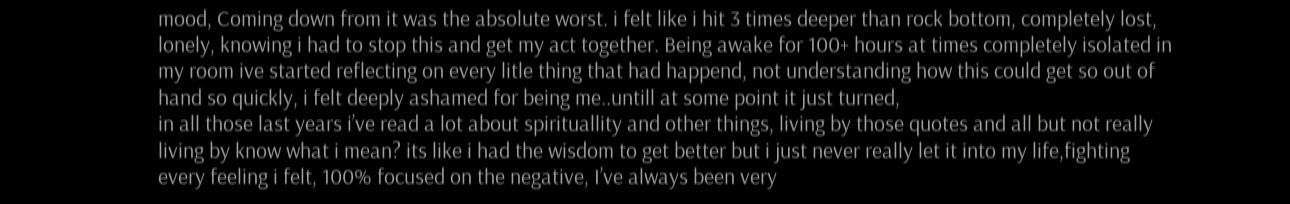mood, Coming down from it was the absolute worst. i felt like i hit 3 times deeper than rock bottom, completely lost, lonely, knowing i had to stop this and get my act together. Being awake for 100+ hours at times completely isolated in my room ive started reflecting on every litle thing that had happend, not understanding how this could get so out of hand so quickly, i felt deeply ashamed for being me..untill at some point it just turned,
in all those last years i’ve read a lot about spirituallity and other things, living by those quotes and all but not really living by know what i mean? its like i had the wisdom to get better but i just never really let it into my life,fighting every feeling i felt, 100% focused on the negative, I’ve always been very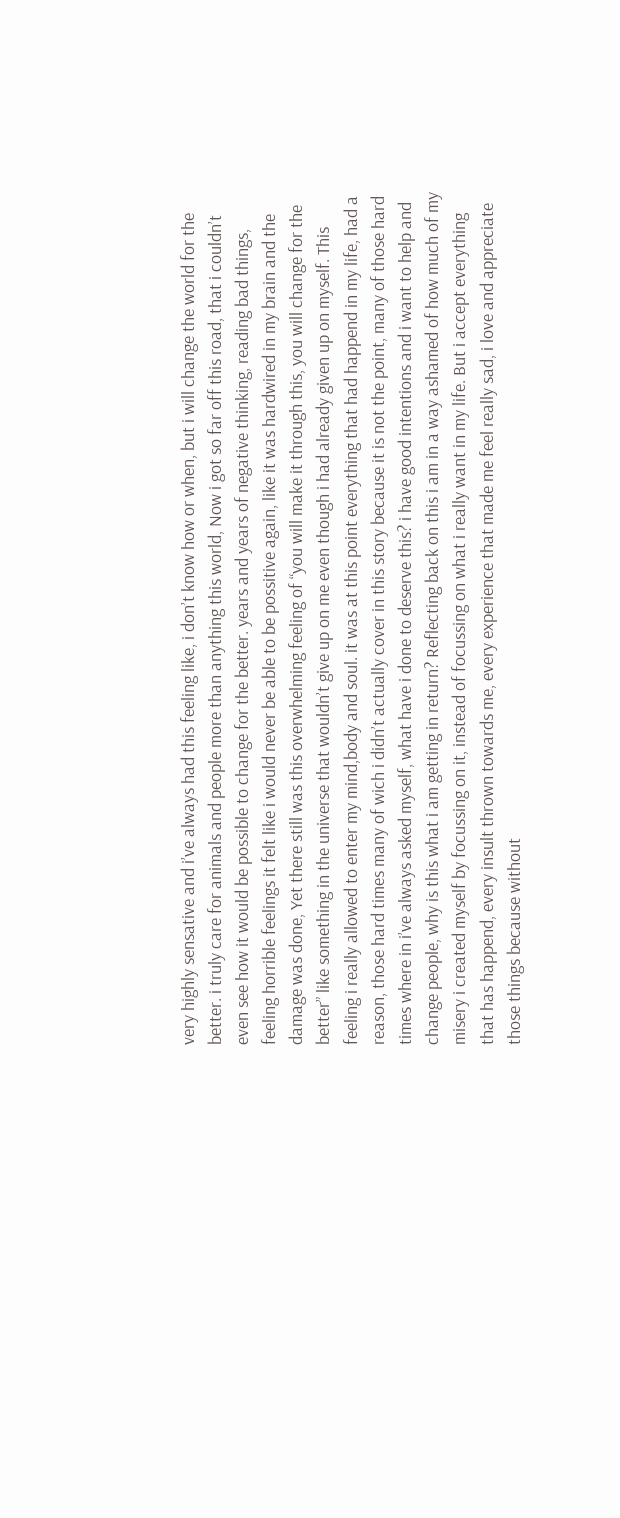very highly sensative and i’ve always had this feeling like, i don’t know how or when, but i will change the world for the better. i truly care for animals and people more than anything this world, Now i got so far off this road, that i couldn’t even see how it would be possible to change for the better. years and years of negative thinking, reading bad things, feeling horrible feelings it felt like i would never be able to be possitive again, like it was hardwired in my brain and the damage was done, Yet there still was this overwhelming feeling of “you will make it through this, you will change for the better” like something in the universe that wouldn’t give up on me even though i had already given up on myself. This feeling i really allowed to enter my mind,body and soul. it was at this point everything that had happend in my life, had a reason, those hard times many of wich i didn’t actually cover in this story because it is not the point, many of those hard times where in i’ve always asked myself, what have i done to deserve this? i have good intentions and i want to help and change people, why is this what i am getting in return? Reflecting back on this i am in a way ashamed of how much of my misery i created myself by focussing on it, instead of focussing on what i really want in my life. But i accept everything that has happend, every insult thrown towards me, every experience that made me feel really sad, i love and appreciate those things because without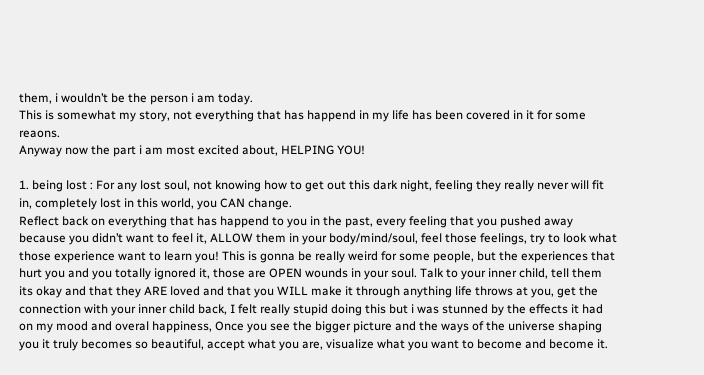them, i wouldn’t be the person i am today.
This is somewhat my story, not everything that has happend in my life has been covered in it for some reaons.
Anyway now the part i am most excited about, HELPING YOU!

1. being lost : For any lost soul, not knowing how to get out this dark night, feeling they really never will fit in, completely lost in this world, you CAN change.
Reflect back on everything that has happend to you in the past, every feeling that you pushed away because you didn’t want to feel it, ALLOW them in your body/mind/soul, feel those feelings, try to look what those experience want to learn you! This is gonna be really weird for some people, but the experiences that hurt you and you totally ignored it, those are OPEN wounds in your soul. Talk to your inner child, tell them its okay and that they ARE loved and that you WILL make it through anything life throws at you, get the connection with your inner child back, I felt really stupid doing this but i was stunned by the effects it had on my mood and overal happiness, Once you see the bigger picture and the ways of the universe shaping you it truly becomes so beautiful, accept what you are, visualize what you want to become and become it.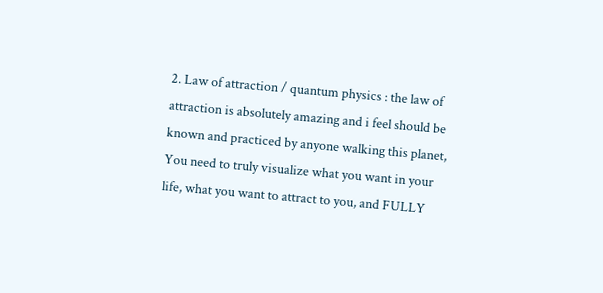2. Law of attraction / quantum physics : the law of attraction is absolutely amazing and i feel should be known and practiced by anyone walking this planet, You need to truly visualize what you want in your life, what you want to attract to you, and FULLY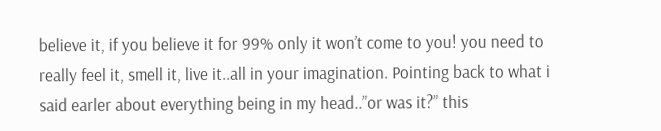believe it, if you believe it for 99% only it won’t come to you! you need to really feel it, smell it, live it..all in your imagination. Pointing back to what i said earler about everything being in my head..”or was it?” this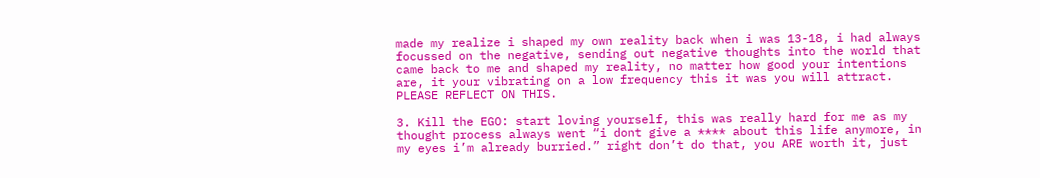made my realize i shaped my own reality back when i was 13-18, i had always focussed on the negative, sending out negative thoughts into the world that came back to me and shaped my reality, no matter how good your intentions are, it your vibrating on a low frequency this it was you will attract. PLEASE REFLECT ON THIS.

3. Kill the EGO: start loving yourself, this was really hard for me as my thought process always went “i dont give a **** about this life anymore, in my eyes i’m already burried.” right don’t do that, you ARE worth it, just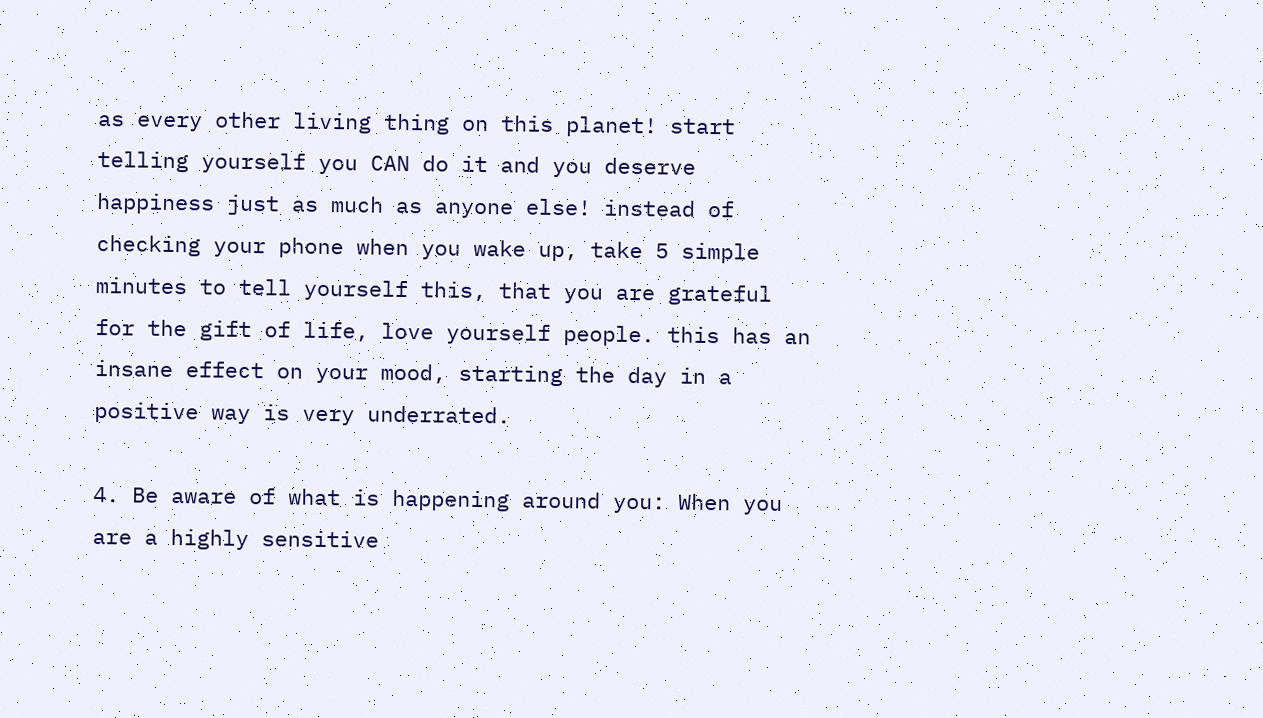as every other living thing on this planet! start telling yourself you CAN do it and you deserve happiness just as much as anyone else! instead of checking your phone when you wake up, take 5 simple minutes to tell yourself this, that you are grateful for the gift of life, love yourself people. this has an insane effect on your mood, starting the day in a positive way is very underrated.

4. Be aware of what is happening around you: When you are a highly sensitive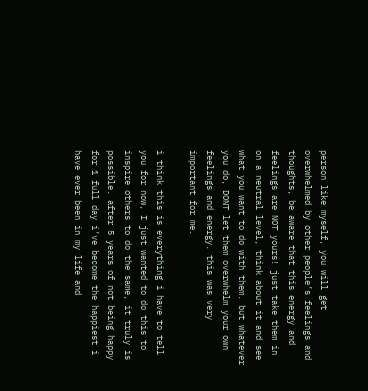person like myself, you will get overwhelmed by other people’s feelings and thoughts, be aware that this energy and feelings are NOT yours! just take them in on a neutral level, think about it and see what you want to do with them. but whatever you do, DONT let them overwhelm your own feelings and energy. this was very important for me.

i think this is everything i have to tell you for now, I just wanted to do this to inspire others to do the same, it truly is possible. after 5 years of not being happy for 1 full day i’ve become the happiest i have ever been in my life and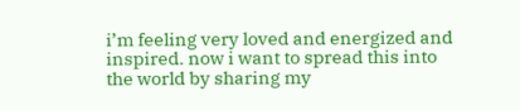i’m feeling very loved and energized and inspired. now i want to spread this into the world by sharing my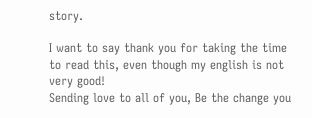story.

I want to say thank you for taking the time to read this, even though my english is not very good!
Sending love to all of you, Be the change you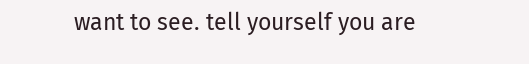want to see. tell yourself you are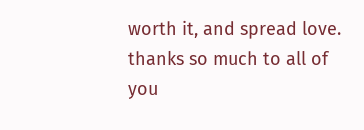worth it, and spread love.
thanks so much to all of you